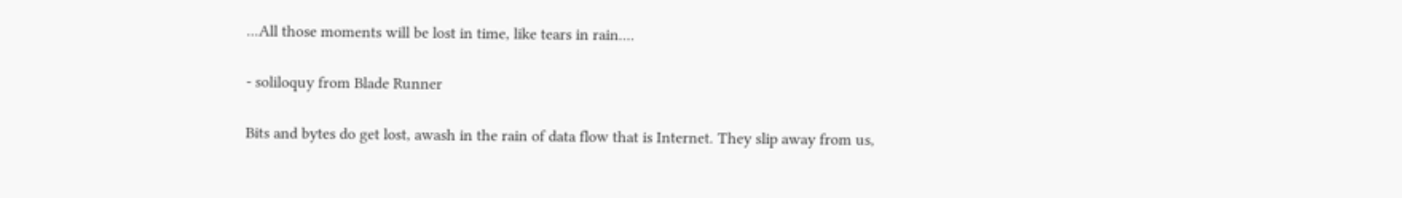...All those moments will be lost in time, like tears in rain....

- soliloquy from Blade Runner

Bits and bytes do get lost, awash in the rain of data flow that is Internet. They slip away from us,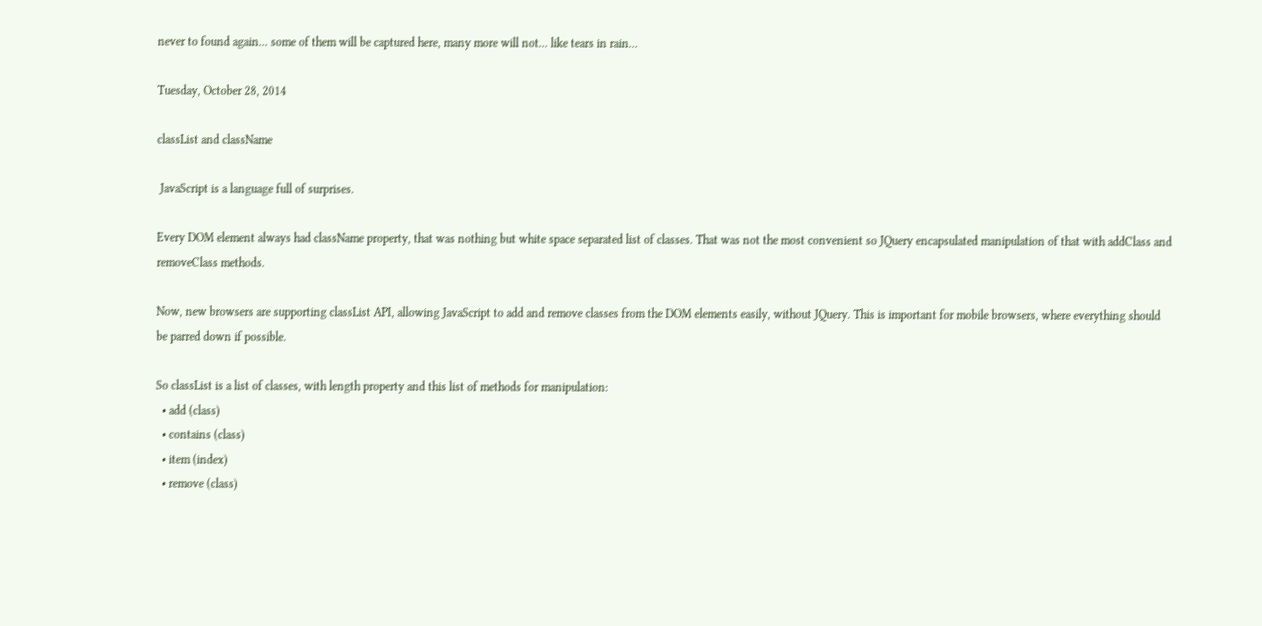never to found again... some of them will be captured here, many more will not... like tears in rain...

Tuesday, October 28, 2014

classList and className

 JavaScript is a language full of surprises.

Every DOM element always had className property, that was nothing but white space separated list of classes. That was not the most convenient so JQuery encapsulated manipulation of that with addClass and removeClass methods.

Now, new browsers are supporting classList API, allowing JavaScript to add and remove classes from the DOM elements easily, without JQuery. This is important for mobile browsers, where everything should be parred down if possible.

So classList is a list of classes, with length property and this list of methods for manipulation:
  • add (class)
  • contains (class)
  • item (index)
  • remove (class)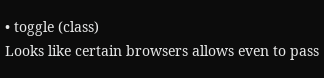• toggle (class)
Looks like certain browsers allows even to pass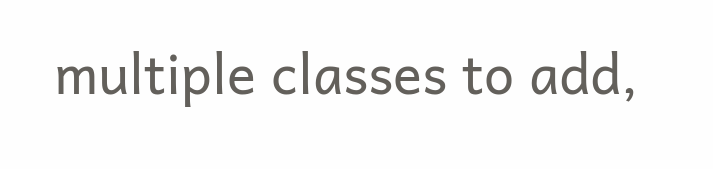multiple classes to add,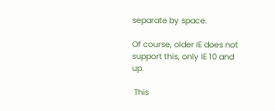separate by space.

Of course, older IE does not support this, only IE 10 and up.

 This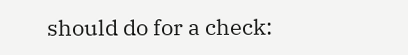should do for a check: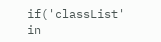if('classList' in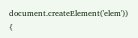document.createElement('elem')) {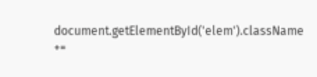document.getElementById('elem').className +=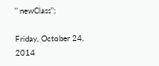" newClass";

Friday, October 24, 2014